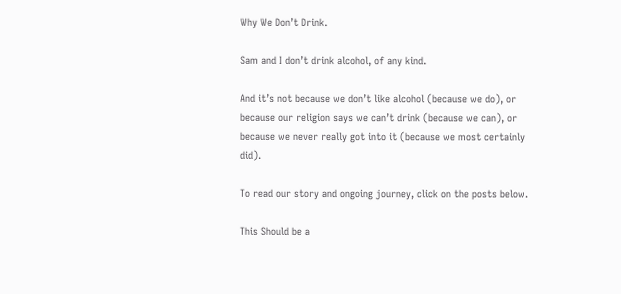Why We Don’t Drink.

Sam and I don’t drink alcohol, of any kind.

And it’s not because we don’t like alcohol (because we do), or because our religion says we can’t drink (because we can), or because we never really got into it (because we most certainly did).

To read our story and ongoing journey, click on the posts below.

This Should be a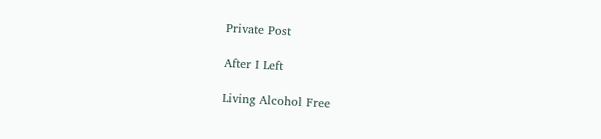Private Post

After I Left

Living Alcohol Free